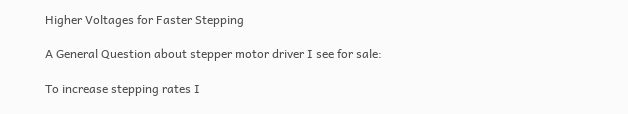Higher Voltages for Faster Stepping

A General Question about stepper motor driver I see for sale:

To increase stepping rates I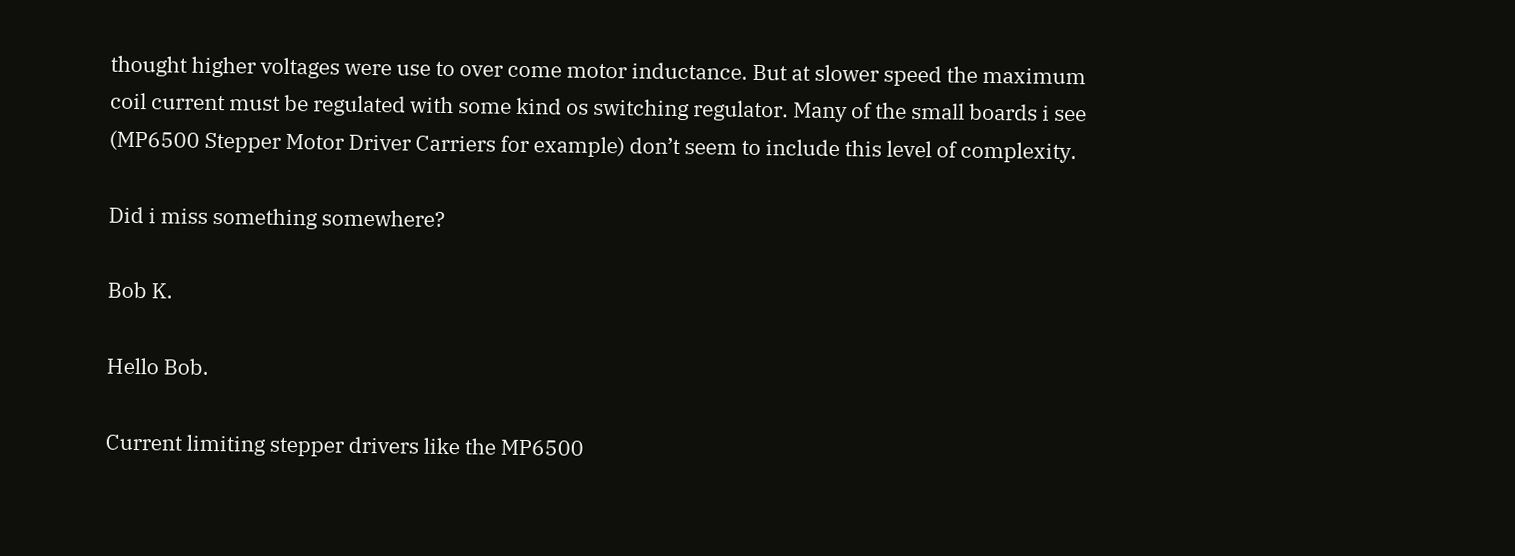thought higher voltages were use to over come motor inductance. But at slower speed the maximum coil current must be regulated with some kind os switching regulator. Many of the small boards i see (MP6500 Stepper Motor Driver Carriers for example) don’t seem to include this level of complexity.

Did i miss something somewhere?

Bob K.

Hello Bob.

Current limiting stepper drivers like the MP6500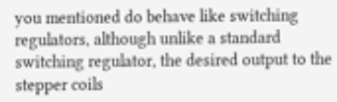you mentioned do behave like switching regulators, although unlike a standard switching regulator, the desired output to the stepper coils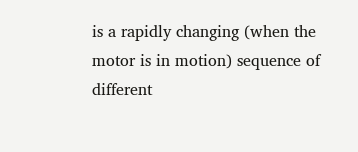is a rapidly changing (when the motor is in motion) sequence of different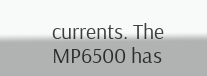currents. The MP6500 has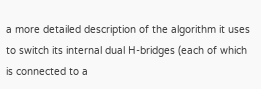a more detailed description of the algorithm it uses to switch its internal dual H-bridges (each of which is connected to a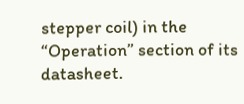stepper coil) in the “Operation” section of its datasheet.